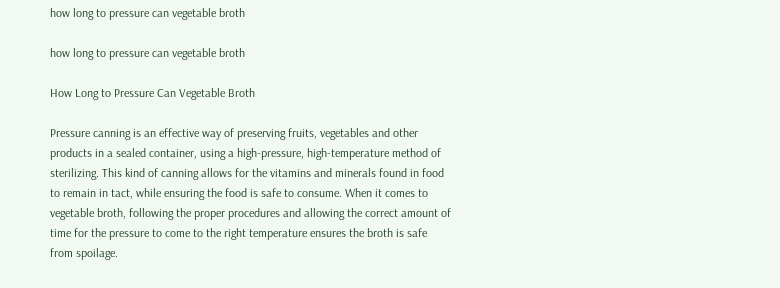how long to pressure can vegetable broth

how long to pressure can vegetable broth

How Long to Pressure Can Vegetable Broth

Pressure canning is an effective way of preserving fruits, vegetables and other products in a sealed container, using a high-pressure, high-temperature method of sterilizing. This kind of canning allows for the vitamins and minerals found in food to remain in tact, while ensuring the food is safe to consume. When it comes to vegetable broth, following the proper procedures and allowing the correct amount of time for the pressure to come to the right temperature ensures the broth is safe from spoilage.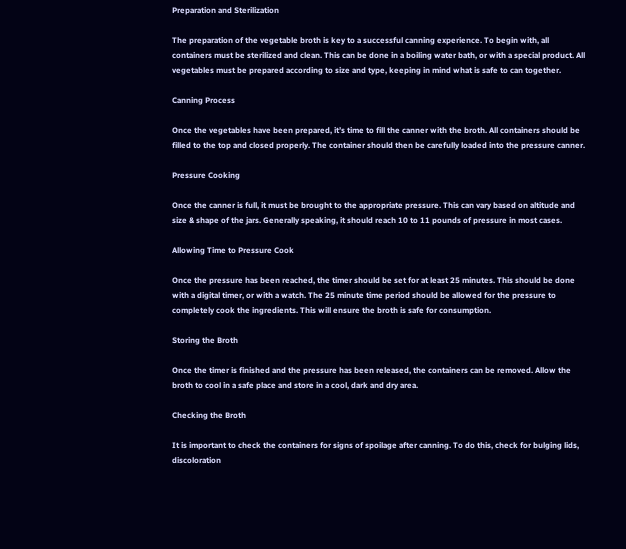Preparation and Sterilization

The preparation of the vegetable broth is key to a successful canning experience. To begin with, all containers must be sterilized and clean. This can be done in a boiling water bath, or with a special product. All vegetables must be prepared according to size and type, keeping in mind what is safe to can together.

Canning Process

Once the vegetables have been prepared, it’s time to fill the canner with the broth. All containers should be filled to the top and closed properly. The container should then be carefully loaded into the pressure canner.

Pressure Cooking

Once the canner is full, it must be brought to the appropriate pressure. This can vary based on altitude and size & shape of the jars. Generally speaking, it should reach 10 to 11 pounds of pressure in most cases.

Allowing Time to Pressure Cook

Once the pressure has been reached, the timer should be set for at least 25 minutes. This should be done with a digital timer, or with a watch. The 25 minute time period should be allowed for the pressure to completely cook the ingredients. This will ensure the broth is safe for consumption.

Storing the Broth

Once the timer is finished and the pressure has been released, the containers can be removed. Allow the broth to cool in a safe place and store in a cool, dark and dry area.

Checking the Broth

It is important to check the containers for signs of spoilage after canning. To do this, check for bulging lids, discoloration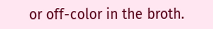or off-color in the broth.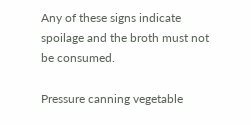Any of these signs indicate spoilage and the broth must not be consumed.

Pressure canning vegetable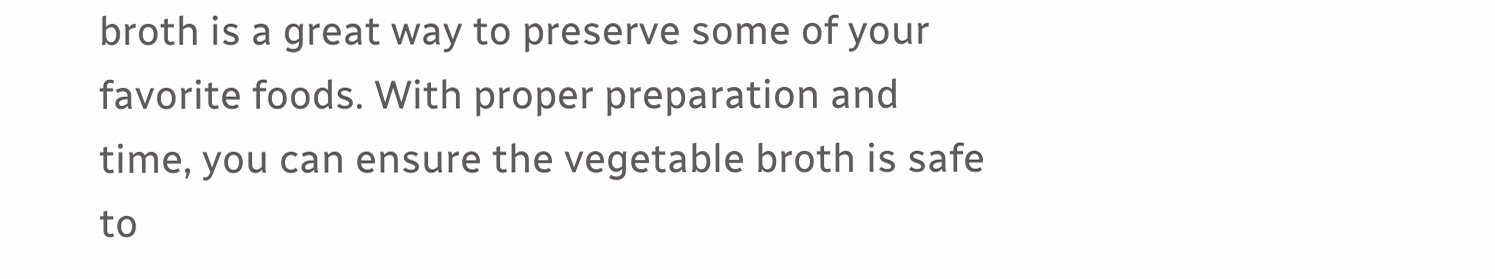broth is a great way to preserve some of your favorite foods. With proper preparation and time, you can ensure the vegetable broth is safe to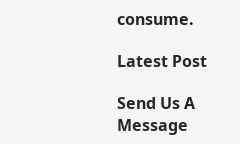consume.

Latest Post

Send Us A Message